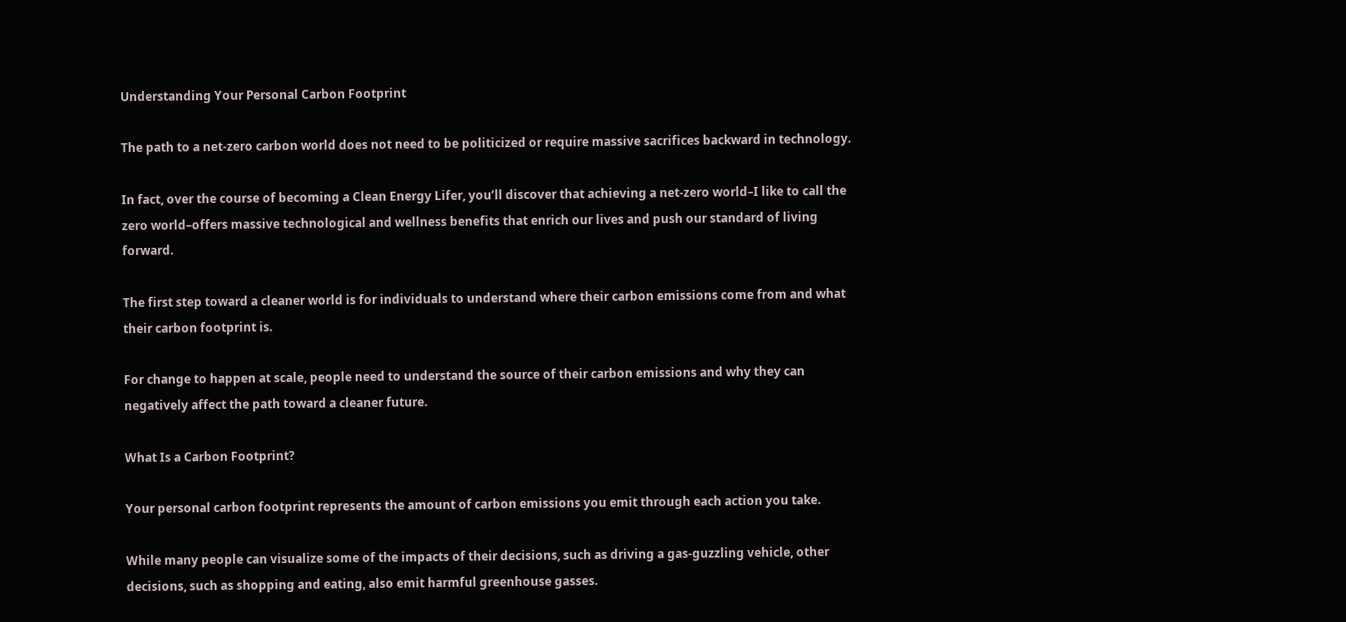Understanding Your Personal Carbon Footprint

The path to a net-zero carbon world does not need to be politicized or require massive sacrifices backward in technology.

In fact, over the course of becoming a Clean Energy Lifer, you’ll discover that achieving a net-zero world–I like to call the zero world–offers massive technological and wellness benefits that enrich our lives and push our standard of living forward.

The first step toward a cleaner world is for individuals to understand where their carbon emissions come from and what their carbon footprint is.

For change to happen at scale, people need to understand the source of their carbon emissions and why they can negatively affect the path toward a cleaner future.

What Is a Carbon Footprint?

Your personal carbon footprint represents the amount of carbon emissions you emit through each action you take.

While many people can visualize some of the impacts of their decisions, such as driving a gas-guzzling vehicle, other decisions, such as shopping and eating, also emit harmful greenhouse gasses.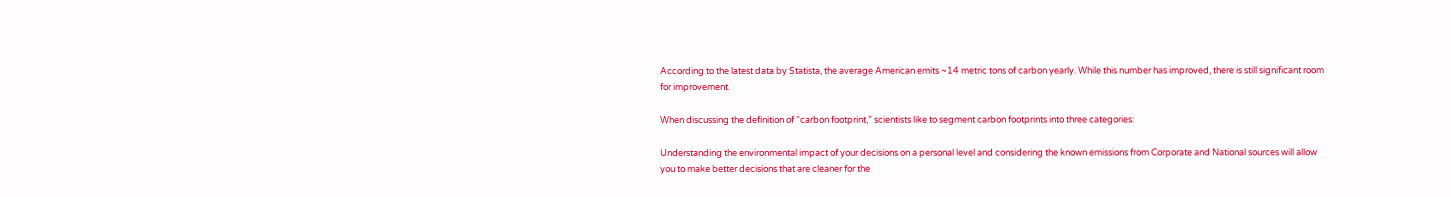According to the latest data by Statista, the average American emits ~14 metric tons of carbon yearly. While this number has improved, there is still significant room for improvement.

When discussing the definition of “carbon footprint,” scientists like to segment carbon footprints into three categories:

Understanding the environmental impact of your decisions on a personal level and considering the known emissions from Corporate and National sources will allow you to make better decisions that are cleaner for the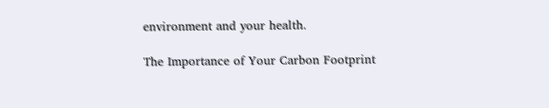environment and your health.

The Importance of Your Carbon Footprint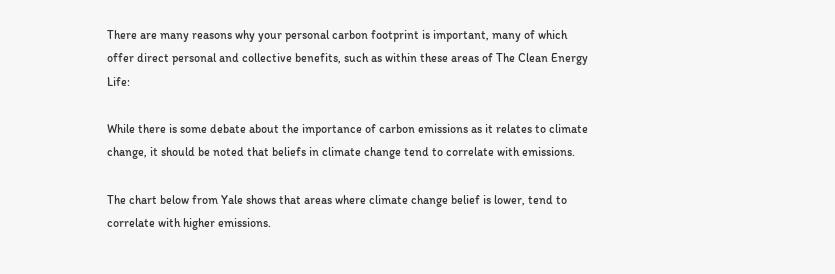There are many reasons why your personal carbon footprint is important, many of which offer direct personal and collective benefits, such as within these areas of The Clean Energy Life:

While there is some debate about the importance of carbon emissions as it relates to climate change, it should be noted that beliefs in climate change tend to correlate with emissions.

The chart below from Yale shows that areas where climate change belief is lower, tend to correlate with higher emissions.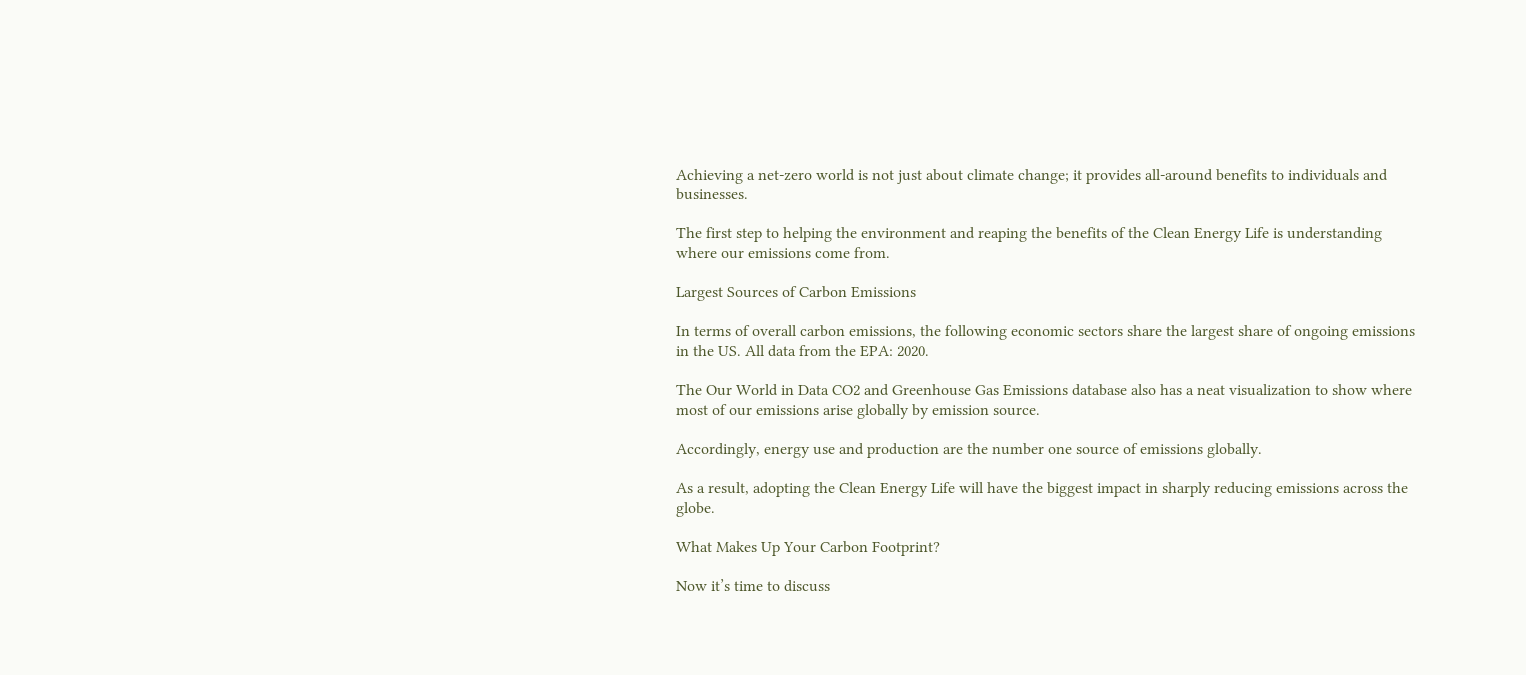Achieving a net-zero world is not just about climate change; it provides all-around benefits to individuals and businesses.

The first step to helping the environment and reaping the benefits of the Clean Energy Life is understanding where our emissions come from.

Largest Sources of Carbon Emissions

In terms of overall carbon emissions, the following economic sectors share the largest share of ongoing emissions in the US. All data from the EPA: 2020.

The Our World in Data CO2 and Greenhouse Gas Emissions database also has a neat visualization to show where most of our emissions arise globally by emission source.

Accordingly, energy use and production are the number one source of emissions globally.

As a result, adopting the Clean Energy Life will have the biggest impact in sharply reducing emissions across the globe.

What Makes Up Your Carbon Footprint?

Now it’s time to discuss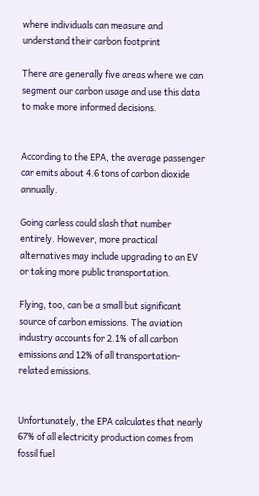where individuals can measure and understand their carbon footprint

There are generally five areas where we can segment our carbon usage and use this data to make more informed decisions.


According to the EPA, the average passenger car emits about 4.6 tons of carbon dioxide annually.

Going carless could slash that number entirely. However, more practical alternatives may include upgrading to an EV or taking more public transportation.

Flying, too, can be a small but significant source of carbon emissions. The aviation industry accounts for 2.1% of all carbon emissions and 12% of all transportation-related emissions.


Unfortunately, the EPA calculates that nearly 67% of all electricity production comes from fossil fuel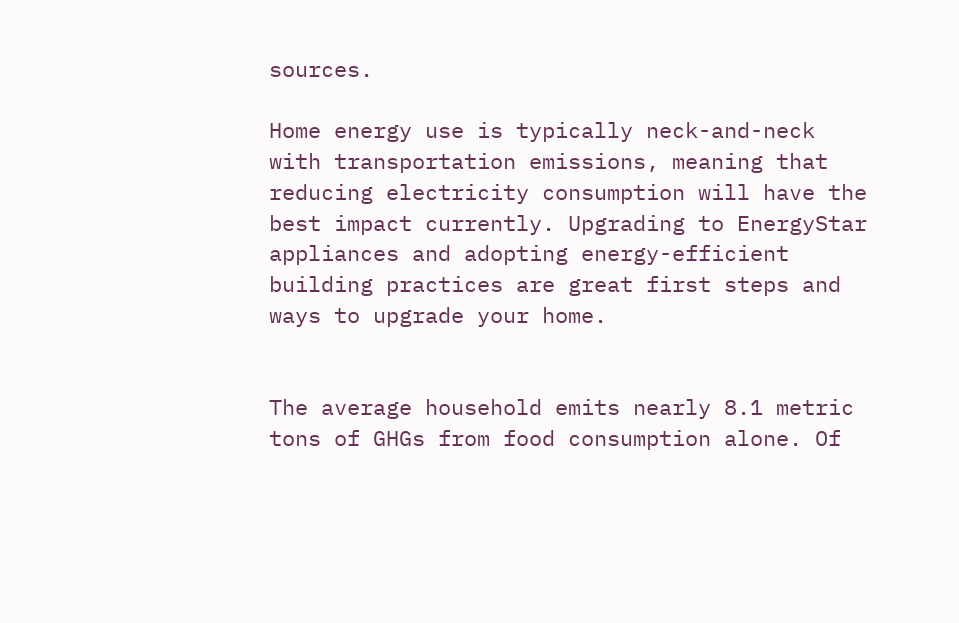sources.

Home energy use is typically neck-and-neck with transportation emissions, meaning that reducing electricity consumption will have the best impact currently. Upgrading to EnergyStar appliances and adopting energy-efficient building practices are great first steps and ways to upgrade your home.


The average household emits nearly 8.1 metric tons of GHGs from food consumption alone. Of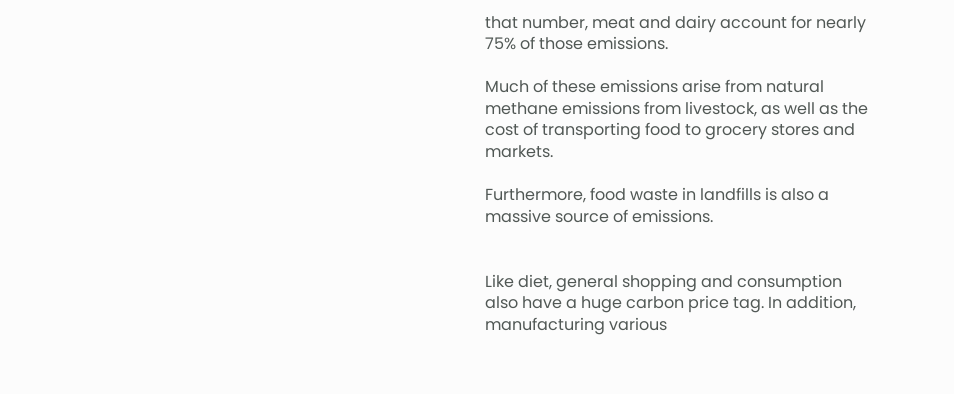that number, meat and dairy account for nearly 75% of those emissions.

Much of these emissions arise from natural methane emissions from livestock, as well as the cost of transporting food to grocery stores and markets.

Furthermore, food waste in landfills is also a massive source of emissions.


Like diet, general shopping and consumption also have a huge carbon price tag. In addition, manufacturing various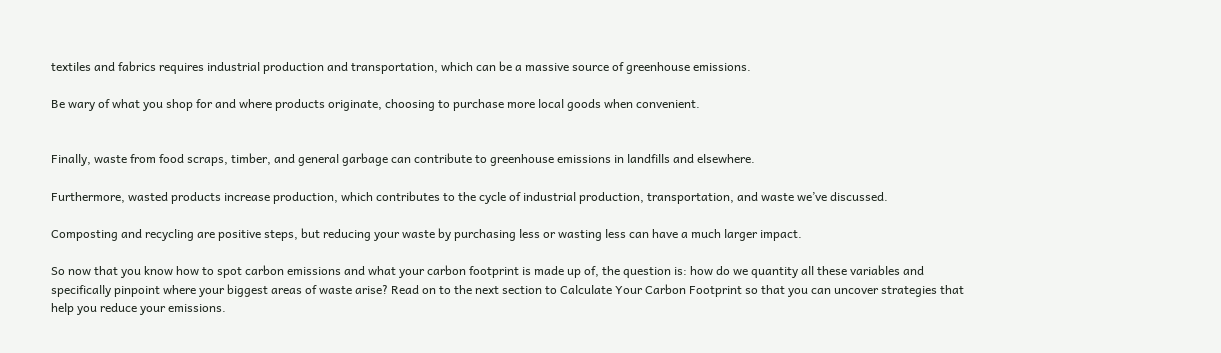textiles and fabrics requires industrial production and transportation, which can be a massive source of greenhouse emissions.

Be wary of what you shop for and where products originate, choosing to purchase more local goods when convenient.


Finally, waste from food scraps, timber, and general garbage can contribute to greenhouse emissions in landfills and elsewhere.

Furthermore, wasted products increase production, which contributes to the cycle of industrial production, transportation, and waste we’ve discussed.

Composting and recycling are positive steps, but reducing your waste by purchasing less or wasting less can have a much larger impact.

So now that you know how to spot carbon emissions and what your carbon footprint is made up of, the question is: how do we quantity all these variables and specifically pinpoint where your biggest areas of waste arise? Read on to the next section to Calculate Your Carbon Footprint so that you can uncover strategies that help you reduce your emissions.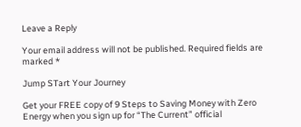Leave a Reply

Your email address will not be published. Required fields are marked *

Jump STart Your Journey

Get your FREE copy of 9 Steps to Saving Money with Zero Energy when you sign up for “The Current” official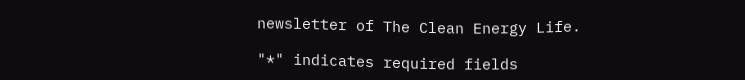newsletter of The Clean Energy Life.

"*" indicates required fields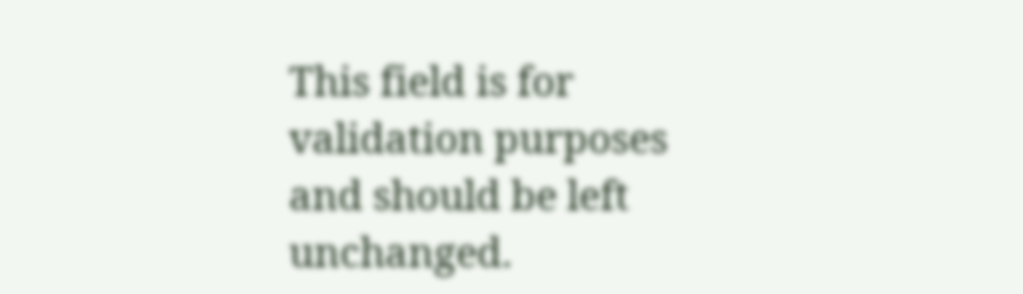This field is for validation purposes and should be left unchanged.